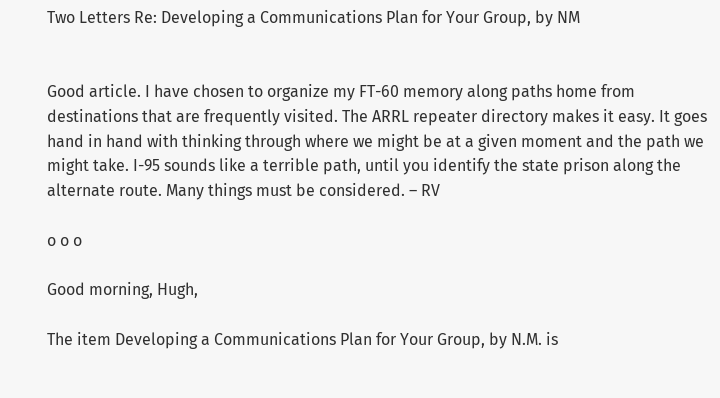Two Letters Re: Developing a Communications Plan for Your Group, by NM


Good article. I have chosen to organize my FT-60 memory along paths home from destinations that are frequently visited. The ARRL repeater directory makes it easy. It goes hand in hand with thinking through where we might be at a given moment and the path we might take. I-95 sounds like a terrible path, until you identify the state prison along the alternate route. Many things must be considered. – RV

o o o

Good morning, Hugh,

The item Developing a Communications Plan for Your Group, by N.M. is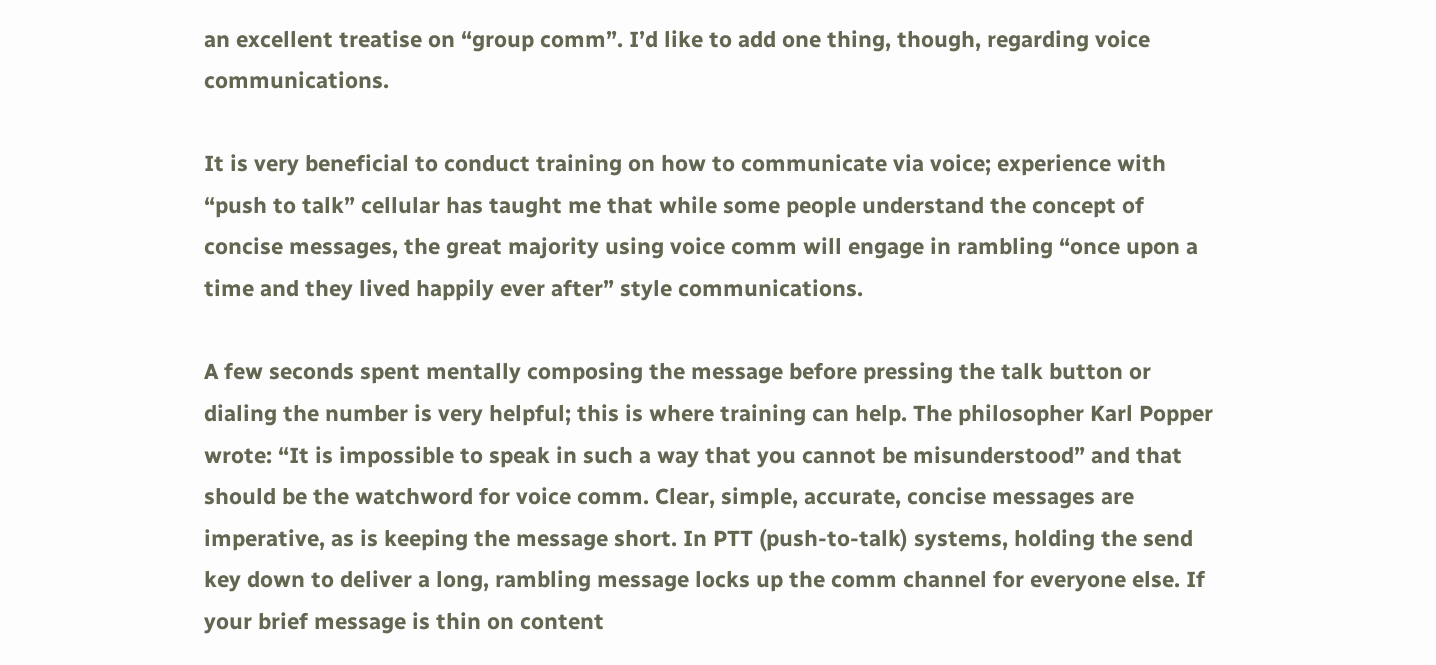an excellent treatise on “group comm”. I’d like to add one thing, though, regarding voice communications.

It is very beneficial to conduct training on how to communicate via voice; experience with “push to talk” cellular has taught me that while some people understand the concept of concise messages, the great majority using voice comm will engage in rambling “once upon a time and they lived happily ever after” style communications.

A few seconds spent mentally composing the message before pressing the talk button or dialing the number is very helpful; this is where training can help. The philosopher Karl Popper wrote: “It is impossible to speak in such a way that you cannot be misunderstood” and that should be the watchword for voice comm. Clear, simple, accurate, concise messages are imperative, as is keeping the message short. In PTT (push-to-talk) systems, holding the send key down to deliver a long, rambling message locks up the comm channel for everyone else. If your brief message is thin on content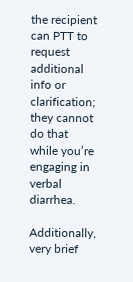the recipient can PTT to request additional info or clarification; they cannot do that while you’re engaging in verbal diarrhea.

Additionally, very brief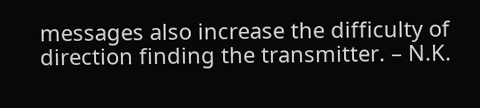messages also increase the difficulty of direction finding the transmitter. – N.K.